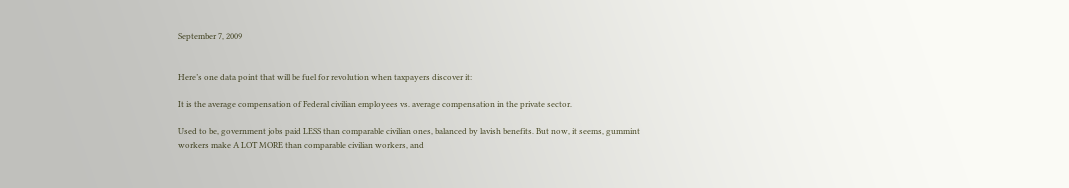September 7, 2009


Here’s one data point that will be fuel for revolution when taxpayers discover it:

It is the average compensation of Federal civilian employees vs. average compensation in the private sector.

Used to be, government jobs paid LESS than comparable civilian ones, balanced by lavish benefits. But now, it seems, gummint workers make A LOT MORE than comparable civilian workers, and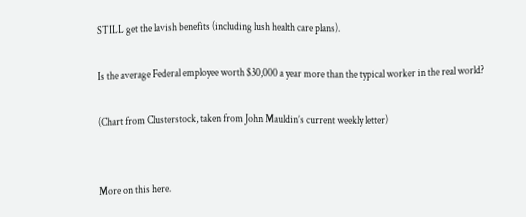STILL get the lavish benefits (including lush health care plans).

Is the average Federal employee worth $30,000 a year more than the typical worker in the real world?

(Chart from Clusterstock, taken from John Mauldin’s current weekly letter)


More on this here.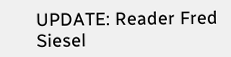UPDATE: Reader Fred Siesel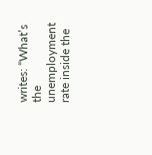writes: “What’s the unemployment rate inside the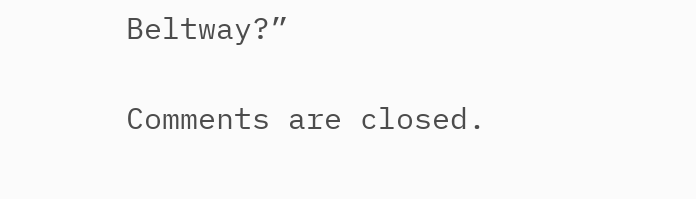Beltway?”

Comments are closed.